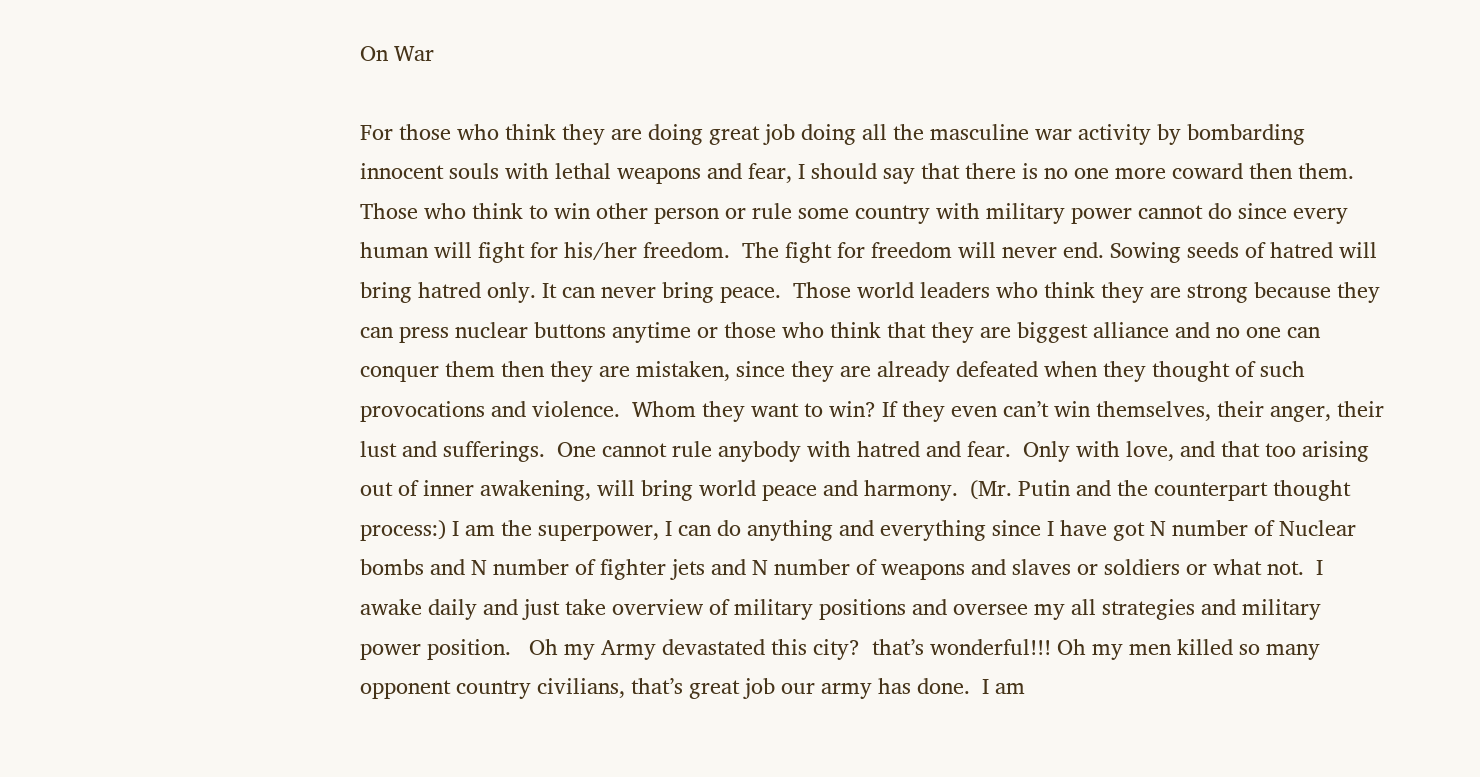On War

For those who think they are doing great job doing all the masculine war activity by bombarding innocent souls with lethal weapons and fear, I should say that there is no one more coward then them.  Those who think to win other person or rule some country with military power cannot do since every human will fight for his/her freedom.  The fight for freedom will never end. Sowing seeds of hatred will bring hatred only. It can never bring peace.  Those world leaders who think they are strong because they can press nuclear buttons anytime or those who think that they are biggest alliance and no one can conquer them then they are mistaken, since they are already defeated when they thought of such provocations and violence.  Whom they want to win? If they even can’t win themselves, their anger, their lust and sufferings.  One cannot rule anybody with hatred and fear.  Only with love, and that too arising out of inner awakening, will bring world peace and harmony.  (Mr. Putin and the counterpart thought process:) I am the superpower, I can do anything and everything since I have got N number of Nuclear bombs and N number of fighter jets and N number of weapons and slaves or soldiers or what not.  I awake daily and just take overview of military positions and oversee my all strategies and military power position.   Oh my Army devastated this city?  that’s wonderful!!! Oh my men killed so many opponent country civilians, that’s great job our army has done.  I am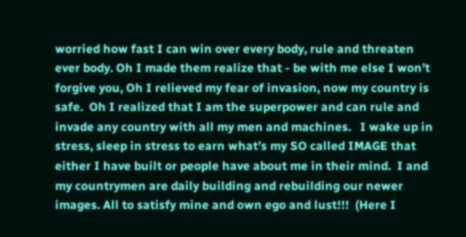worried how fast I can win over every body, rule and threaten ever body. Oh I made them realize that - be with me else I won’t forgive you, Oh I relieved my fear of invasion, now my country is safe.  Oh I realized that I am the superpower and can rule and invade any country with all my men and machines.   I wake up in stress, sleep in stress to earn what’s my SO called IMAGE that either I have built or people have about me in their mind.  I and my countrymen are daily building and rebuilding our newer images. All to satisfy mine and own ego and lust!!!  (Here I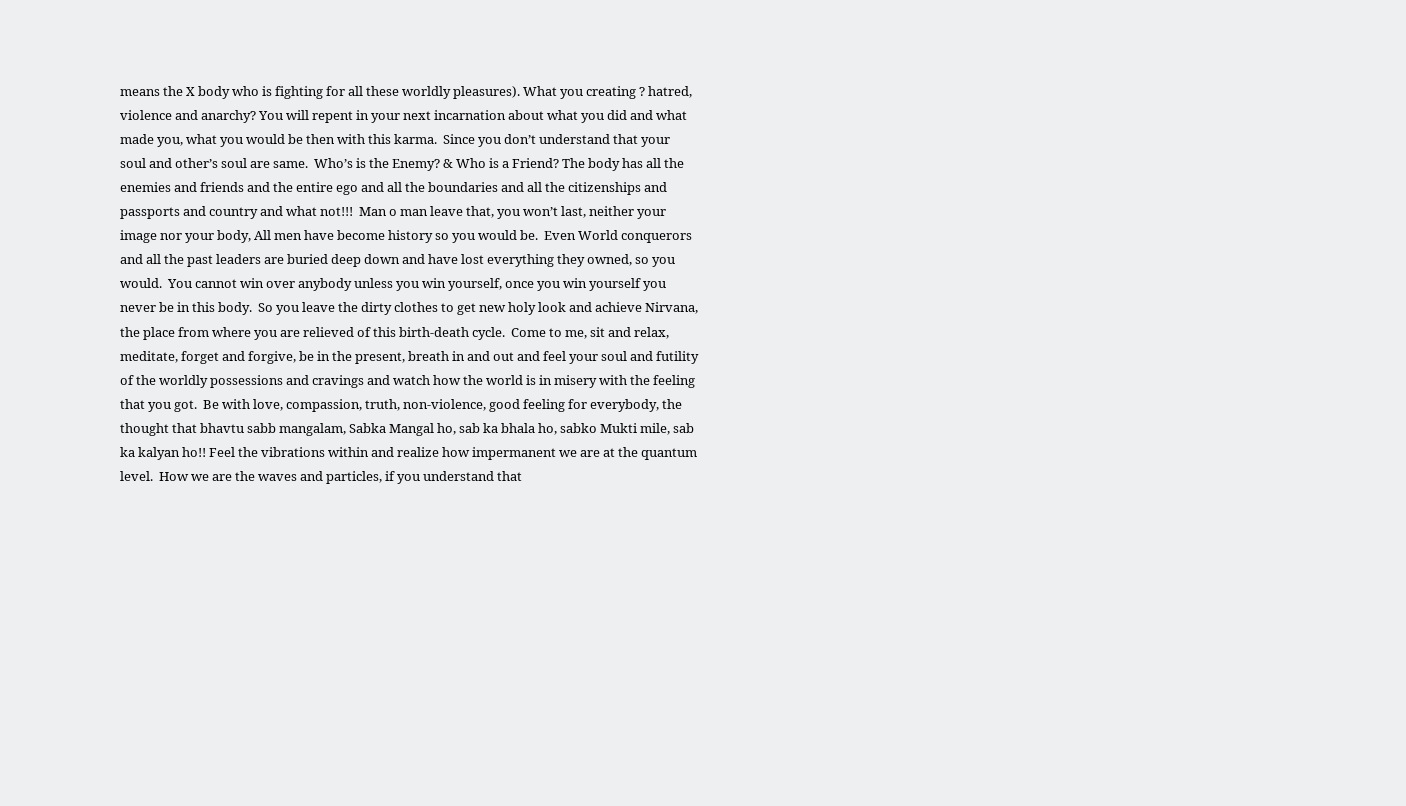means the X body who is fighting for all these worldly pleasures). What you creating ? hatred, violence and anarchy? You will repent in your next incarnation about what you did and what made you, what you would be then with this karma.  Since you don’t understand that your soul and other’s soul are same.  Who’s is the Enemy? & Who is a Friend? The body has all the enemies and friends and the entire ego and all the boundaries and all the citizenships and passports and country and what not!!!  Man o man leave that, you won’t last, neither your image nor your body, All men have become history so you would be.  Even World conquerors and all the past leaders are buried deep down and have lost everything they owned, so you would.  You cannot win over anybody unless you win yourself, once you win yourself you never be in this body.  So you leave the dirty clothes to get new holy look and achieve Nirvana, the place from where you are relieved of this birth-death cycle.  Come to me, sit and relax, meditate, forget and forgive, be in the present, breath in and out and feel your soul and futility of the worldly possessions and cravings and watch how the world is in misery with the feeling that you got.  Be with love, compassion, truth, non-violence, good feeling for everybody, the thought that bhavtu sabb mangalam, Sabka Mangal ho, sab ka bhala ho, sabko Mukti mile, sab ka kalyan ho!! Feel the vibrations within and realize how impermanent we are at the quantum level.  How we are the waves and particles, if you understand that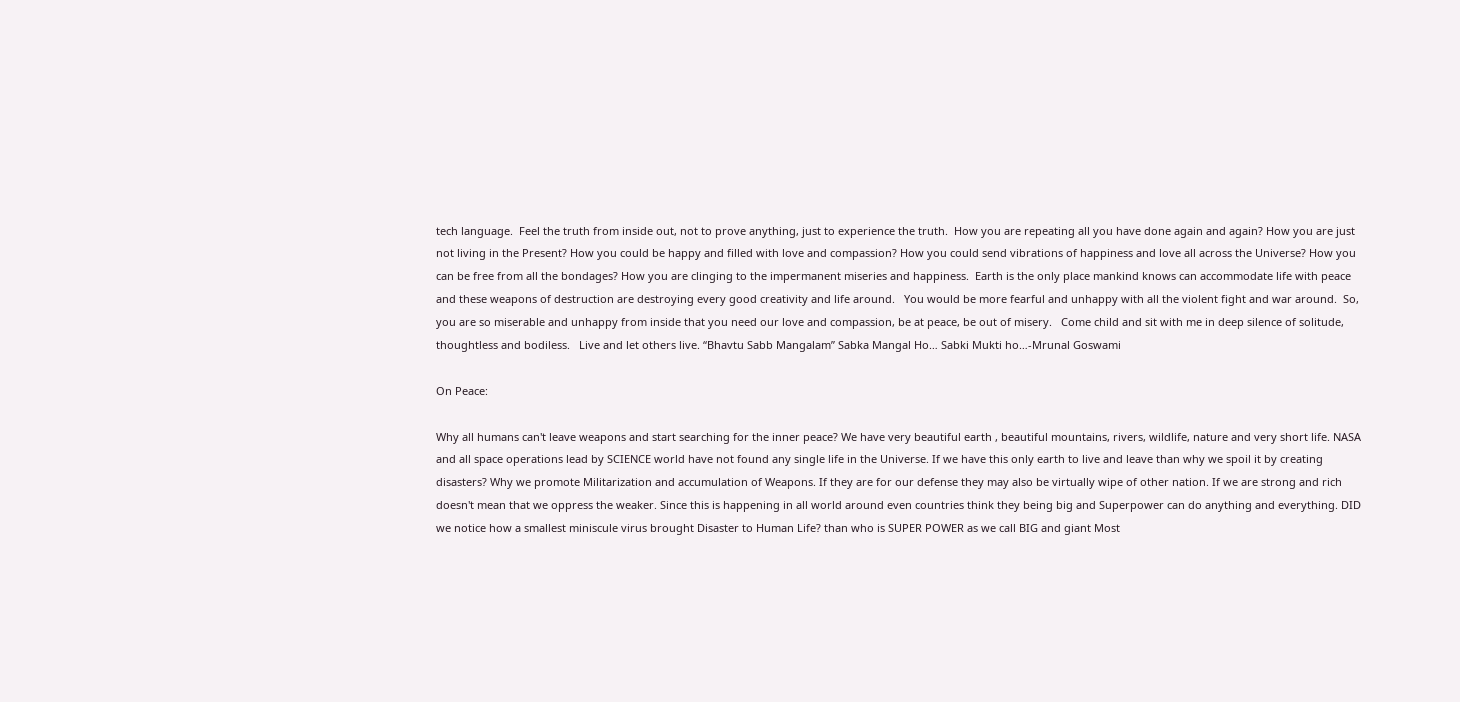tech language.  Feel the truth from inside out, not to prove anything, just to experience the truth.  How you are repeating all you have done again and again? How you are just not living in the Present? How you could be happy and filled with love and compassion? How you could send vibrations of happiness and love all across the Universe? How you can be free from all the bondages? How you are clinging to the impermanent miseries and happiness.  Earth is the only place mankind knows can accommodate life with peace and these weapons of destruction are destroying every good creativity and life around.   You would be more fearful and unhappy with all the violent fight and war around.  So, you are so miserable and unhappy from inside that you need our love and compassion, be at peace, be out of misery.   Come child and sit with me in deep silence of solitude, thoughtless and bodiless.   Live and let others live. “Bhavtu Sabb Mangalam” Sabka Mangal Ho… Sabki Mukti ho…-Mrunal Goswami

On Peace:

Why all humans can't leave weapons and start searching for the inner peace? We have very beautiful earth , beautiful mountains, rivers, wildlife, nature and very short life. NASA and all space operations lead by SCIENCE world have not found any single life in the Universe. If we have this only earth to live and leave than why we spoil it by creating disasters? Why we promote Militarization and accumulation of Weapons. If they are for our defense they may also be virtually wipe of other nation. If we are strong and rich doesn't mean that we oppress the weaker. Since this is happening in all world around even countries think they being big and Superpower can do anything and everything. DID we notice how a smallest miniscule virus brought Disaster to Human Life? than who is SUPER POWER as we call BIG and giant Most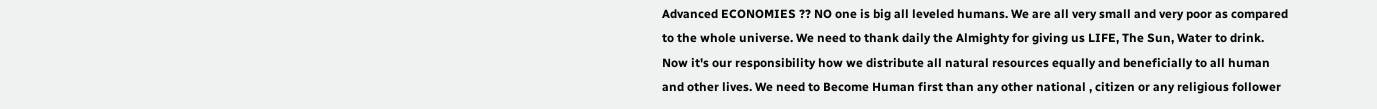Advanced ECONOMIES ?? NO one is big all leveled humans. We are all very small and very poor as compared to the whole universe. We need to thank daily the Almighty for giving us LIFE, The Sun, Water to drink. Now it's our responsibility how we distribute all natural resources equally and beneficially to all human and other lives. We need to Become Human first than any other national , citizen or any religious follower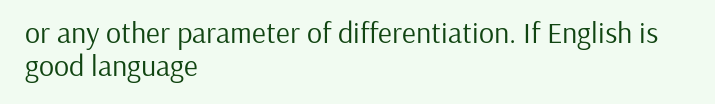or any other parameter of differentiation. If English is good language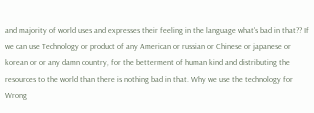and majority of world uses and expresses their feeling in the language what's bad in that?? If we can use Technology or product of any American or russian or Chinese or japanese or korean or or any damn country, for the betterment of human kind and distributing the resources to the world than there is nothing bad in that. Why we use the technology for Wrong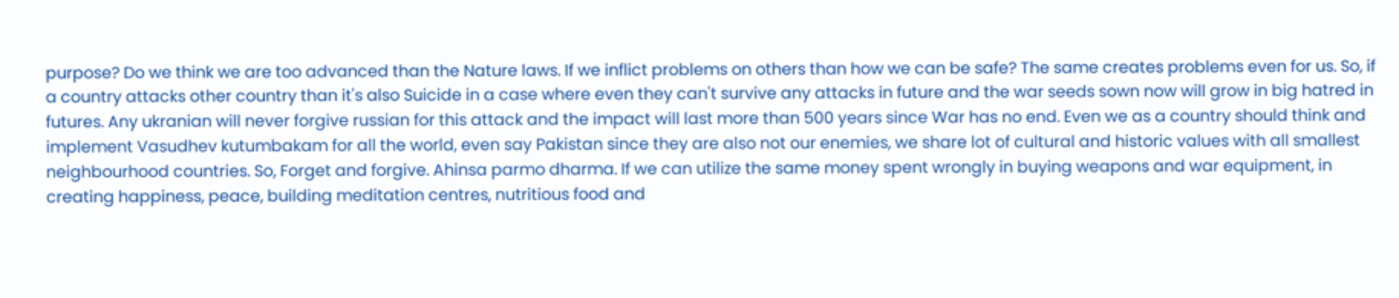purpose? Do we think we are too advanced than the Nature laws. If we inflict problems on others than how we can be safe? The same creates problems even for us. So, if a country attacks other country than it's also Suicide in a case where even they can't survive any attacks in future and the war seeds sown now will grow in big hatred in futures. Any ukranian will never forgive russian for this attack and the impact will last more than 500 years since War has no end. Even we as a country should think and implement Vasudhev kutumbakam for all the world, even say Pakistan since they are also not our enemies, we share lot of cultural and historic values with all smallest neighbourhood countries. So, Forget and forgive. Ahinsa parmo dharma. If we can utilize the same money spent wrongly in buying weapons and war equipment, in creating happiness, peace, building meditation centres, nutritious food and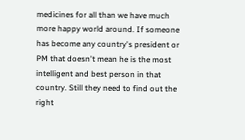medicines for all than we have much more happy world around. If someone has become any country's president or PM that doesn't mean he is the most intelligent and best person in that country. Still they need to find out the right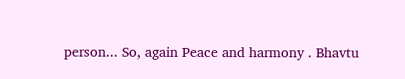person... So, again Peace and harmony . Bhavtu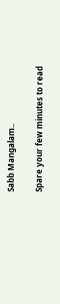Sabb Mangalam..

Spare your few minutes to read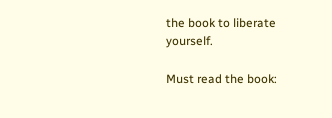the book to liberate yourself.

Must read the book: